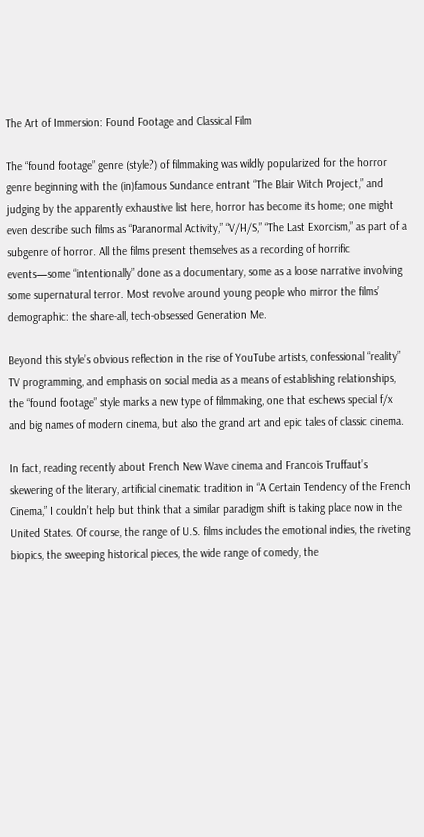The Art of Immersion: Found Footage and Classical Film

The “found footage” genre (style?) of filmmaking was wildly popularized for the horror genre beginning with the (in)famous Sundance entrant “The Blair Witch Project,” and judging by the apparently exhaustive list here, horror has become its home; one might even describe such films as “Paranormal Activity,” “V/H/S,” “The Last Exorcism,” as part of a subgenre of horror. All the films present themselves as a recording of horrific events—some “intentionally” done as a documentary, some as a loose narrative involving some supernatural terror. Most revolve around young people who mirror the films’ demographic: the share-all, tech-obsessed Generation Me.

Beyond this style’s obvious reflection in the rise of YouTube artists, confessional “reality” TV programming, and emphasis on social media as a means of establishing relationships, the “found footage” style marks a new type of filmmaking, one that eschews special f/x and big names of modern cinema, but also the grand art and epic tales of classic cinema.

In fact, reading recently about French New Wave cinema and Francois Truffaut’s skewering of the literary, artificial cinematic tradition in “A Certain Tendency of the French Cinema,” I couldn’t help but think that a similar paradigm shift is taking place now in the United States. Of course, the range of U.S. films includes the emotional indies, the riveting biopics, the sweeping historical pieces, the wide range of comedy, the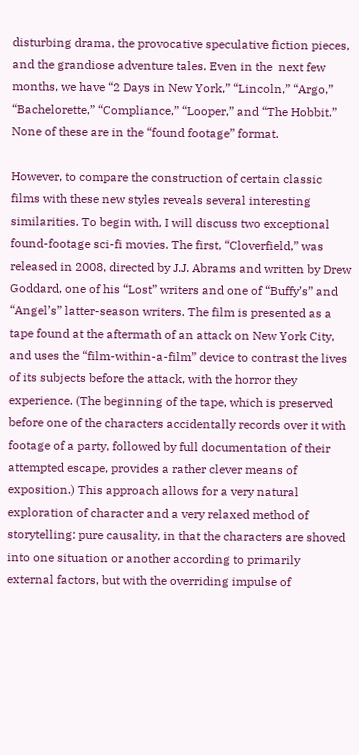disturbing drama, the provocative speculative fiction pieces, and the grandiose adventure tales. Even in the  next few months, we have “2 Days in New York,” “Lincoln,” “Argo,” “Bachelorette,” “Compliance,” “Looper,” and “The Hobbit.” None of these are in the “found footage” format.

However, to compare the construction of certain classic films with these new styles reveals several interesting similarities. To begin with, I will discuss two exceptional found-footage sci-fi movies. The first, “Cloverfield,” was released in 2008, directed by J.J. Abrams and written by Drew Goddard, one of his “Lost” writers and one of “Buffy’s” and “Angel’s” latter-season writers. The film is presented as a tape found at the aftermath of an attack on New York City, and uses the “film-within-a-film” device to contrast the lives of its subjects before the attack, with the horror they experience. (The beginning of the tape, which is preserved before one of the characters accidentally records over it with footage of a party, followed by full documentation of their attempted escape, provides a rather clever means of exposition.) This approach allows for a very natural exploration of character and a very relaxed method of storytelling: pure causality, in that the characters are shoved into one situation or another according to primarily external factors, but with the overriding impulse of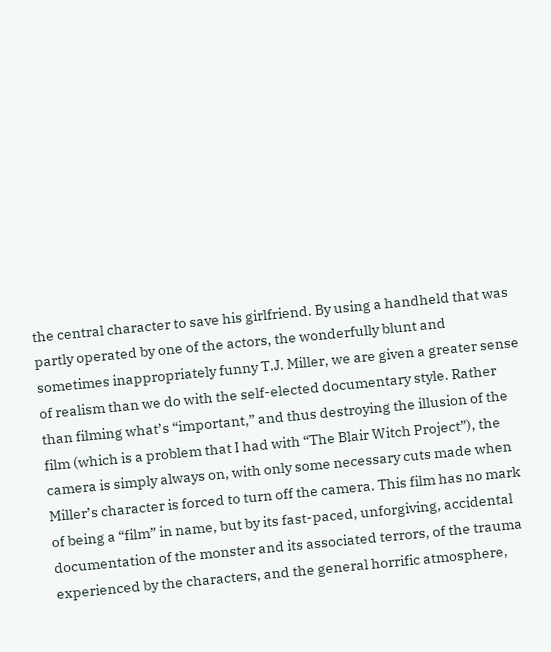the central character to save his girlfriend. By using a handheld that was partly operated by one of the actors, the wonderfully blunt and sometimes inappropriately funny T.J. Miller, we are given a greater sense of realism than we do with the self-elected documentary style. Rather than filming what’s “important,” and thus destroying the illusion of the film (which is a problem that I had with “The Blair Witch Project”), the camera is simply always on, with only some necessary cuts made when Miller’s character is forced to turn off the camera. This film has no mark of being a “film” in name, but by its fast-paced, unforgiving, accidental documentation of the monster and its associated terrors, of the trauma experienced by the characters, and the general horrific atmosphere,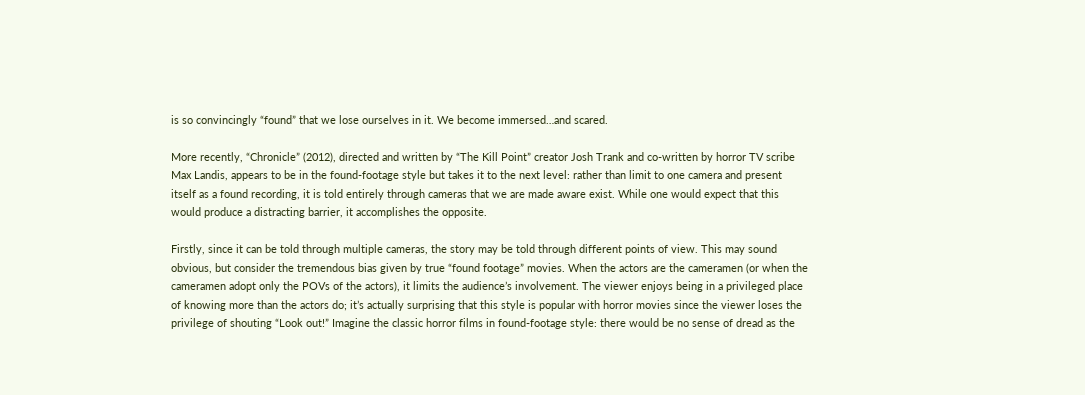is so convincingly “found” that we lose ourselves in it. We become immersed…and scared.

More recently, “Chronicle” (2012), directed and written by “The Kill Point” creator Josh Trank and co-written by horror TV scribe Max Landis, appears to be in the found-footage style but takes it to the next level: rather than limit to one camera and present itself as a found recording, it is told entirely through cameras that we are made aware exist. While one would expect that this would produce a distracting barrier, it accomplishes the opposite.

Firstly, since it can be told through multiple cameras, the story may be told through different points of view. This may sound obvious, but consider the tremendous bias given by true “found footage” movies. When the actors are the cameramen (or when the cameramen adopt only the POVs of the actors), it limits the audience’s involvement. The viewer enjoys being in a privileged place of knowing more than the actors do; it’s actually surprising that this style is popular with horror movies since the viewer loses the privilege of shouting “Look out!” Imagine the classic horror films in found-footage style: there would be no sense of dread as the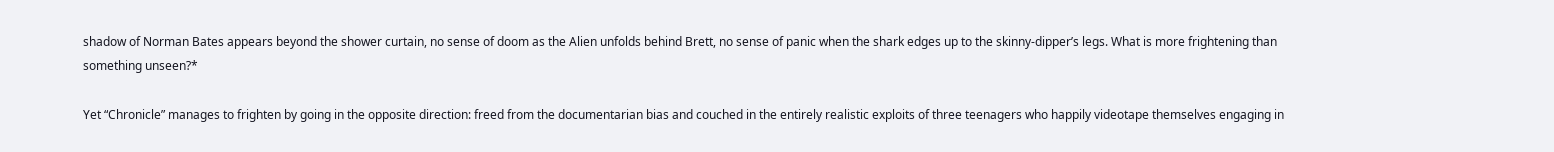shadow of Norman Bates appears beyond the shower curtain, no sense of doom as the Alien unfolds behind Brett, no sense of panic when the shark edges up to the skinny-dipper’s legs. What is more frightening than something unseen?*

Yet “Chronicle” manages to frighten by going in the opposite direction: freed from the documentarian bias and couched in the entirely realistic exploits of three teenagers who happily videotape themselves engaging in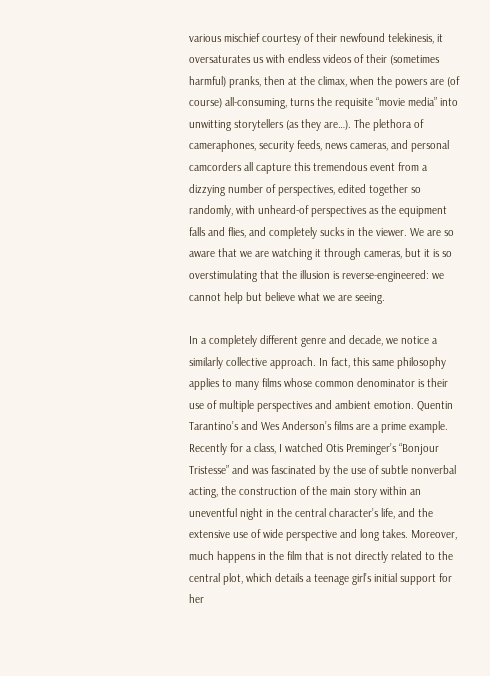various mischief courtesy of their newfound telekinesis, it oversaturates us with endless videos of their (sometimes harmful) pranks, then at the climax, when the powers are (of course) all-consuming, turns the requisite “movie media” into unwitting storytellers (as they are…). The plethora of cameraphones, security feeds, news cameras, and personal camcorders all capture this tremendous event from a dizzying number of perspectives, edited together so randomly, with unheard-of perspectives as the equipment falls and flies, and completely sucks in the viewer. We are so aware that we are watching it through cameras, but it is so overstimulating that the illusion is reverse-engineered: we cannot help but believe what we are seeing.

In a completely different genre and decade, we notice a similarly collective approach. In fact, this same philosophy applies to many films whose common denominator is their use of multiple perspectives and ambient emotion. Quentin Tarantino’s and Wes Anderson’s films are a prime example. Recently for a class, I watched Otis Preminger’s “Bonjour Tristesse” and was fascinated by the use of subtle nonverbal acting, the construction of the main story within an uneventful night in the central character’s life, and the extensive use of wide perspective and long takes. Moreover, much happens in the film that is not directly related to the central plot, which details a teenage girl’s initial support for her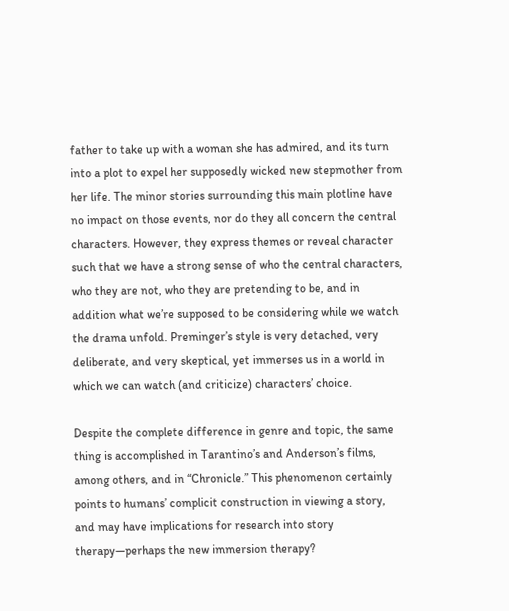father to take up with a woman she has admired, and its turn into a plot to expel her supposedly wicked new stepmother from her life. The minor stories surrounding this main plotline have no impact on those events, nor do they all concern the central characters. However, they express themes or reveal character such that we have a strong sense of who the central characters, who they are not, who they are pretending to be, and in addition what we’re supposed to be considering while we watch the drama unfold. Preminger’s style is very detached, very deliberate, and very skeptical, yet immerses us in a world in which we can watch (and criticize) characters’ choice.

Despite the complete difference in genre and topic, the same thing is accomplished in Tarantino’s and Anderson’s films, among others, and in “Chronicle.” This phenomenon certainly points to humans’ complicit construction in viewing a story, and may have implications for research into story therapy—perhaps the new immersion therapy?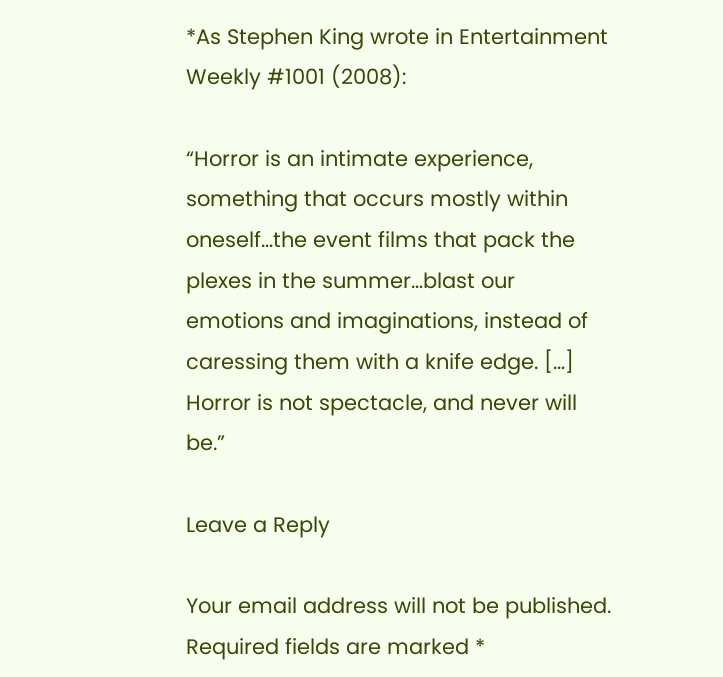*As Stephen King wrote in Entertainment Weekly #1001 (2008):

“Horror is an intimate experience, something that occurs mostly within oneself…the event films that pack the plexes in the summer…blast our emotions and imaginations, instead of caressing them with a knife edge. […] Horror is not spectacle, and never will be.”

Leave a Reply

Your email address will not be published. Required fields are marked *